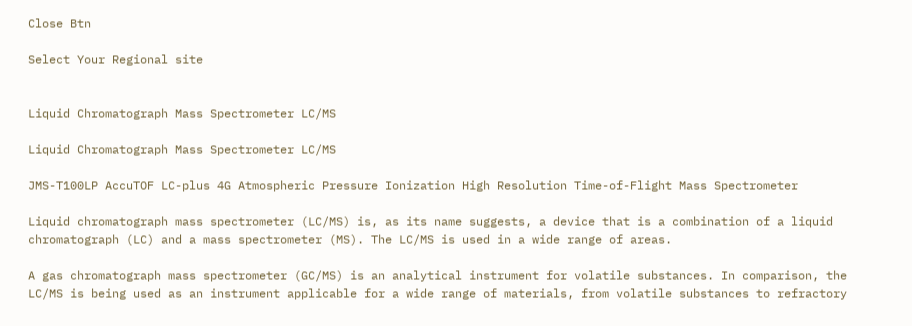Close Btn

Select Your Regional site


Liquid Chromatograph Mass Spectrometer LC/MS

Liquid Chromatograph Mass Spectrometer LC/MS

JMS-T100LP AccuTOF LC-plus 4G Atmospheric Pressure Ionization High Resolution Time-of-Flight Mass Spectrometer

Liquid chromatograph mass spectrometer (LC/MS) is, as its name suggests, a device that is a combination of a liquid chromatograph (LC) and a mass spectrometer (MS). The LC/MS is used in a wide range of areas.

A gas chromatograph mass spectrometer (GC/MS) is an analytical instrument for volatile substances. In comparison, the LC/MS is being used as an instrument applicable for a wide range of materials, from volatile substances to refractory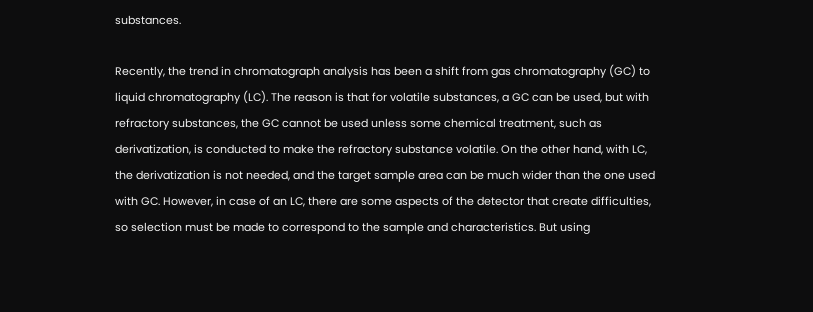substances.

Recently, the trend in chromatograph analysis has been a shift from gas chromatography (GC) to liquid chromatography (LC). The reason is that for volatile substances, a GC can be used, but with refractory substances, the GC cannot be used unless some chemical treatment, such as derivatization, is conducted to make the refractory substance volatile. On the other hand, with LC, the derivatization is not needed, and the target sample area can be much wider than the one used with GC. However, in case of an LC, there are some aspects of the detector that create difficulties, so selection must be made to correspond to the sample and characteristics. But using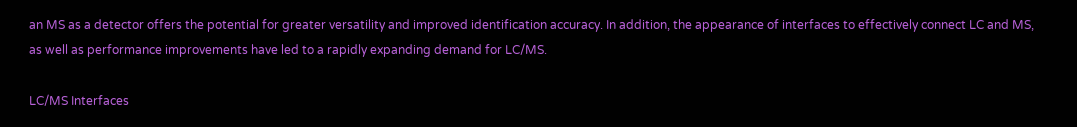an MS as a detector offers the potential for greater versatility and improved identification accuracy. In addition, the appearance of interfaces to effectively connect LC and MS, as well as performance improvements have led to a rapidly expanding demand for LC/MS.

LC/MS Interfaces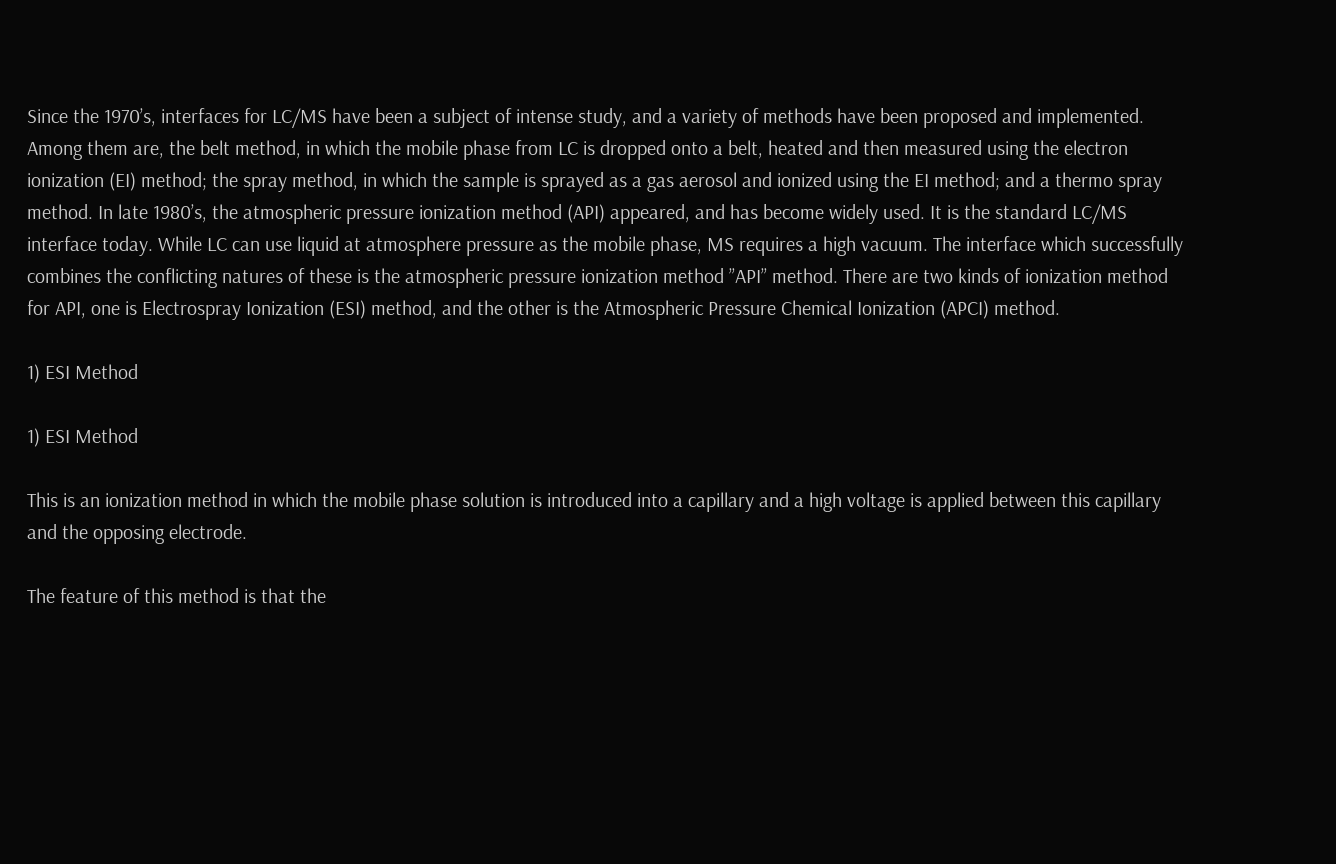Since the 1970’s, interfaces for LC/MS have been a subject of intense study, and a variety of methods have been proposed and implemented. Among them are, the belt method, in which the mobile phase from LC is dropped onto a belt, heated and then measured using the electron ionization (EI) method; the spray method, in which the sample is sprayed as a gas aerosol and ionized using the EI method; and a thermo spray method. In late 1980’s, the atmospheric pressure ionization method (API) appeared, and has become widely used. It is the standard LC/MS interface today. While LC can use liquid at atmosphere pressure as the mobile phase, MS requires a high vacuum. The interface which successfully combines the conflicting natures of these is the atmospheric pressure ionization method ”API” method. There are two kinds of ionization method for API, one is Electrospray Ionization (ESI) method, and the other is the Atmospheric Pressure Chemical Ionization (APCI) method.

1) ESI Method

1) ESI Method

This is an ionization method in which the mobile phase solution is introduced into a capillary and a high voltage is applied between this capillary and the opposing electrode.

The feature of this method is that the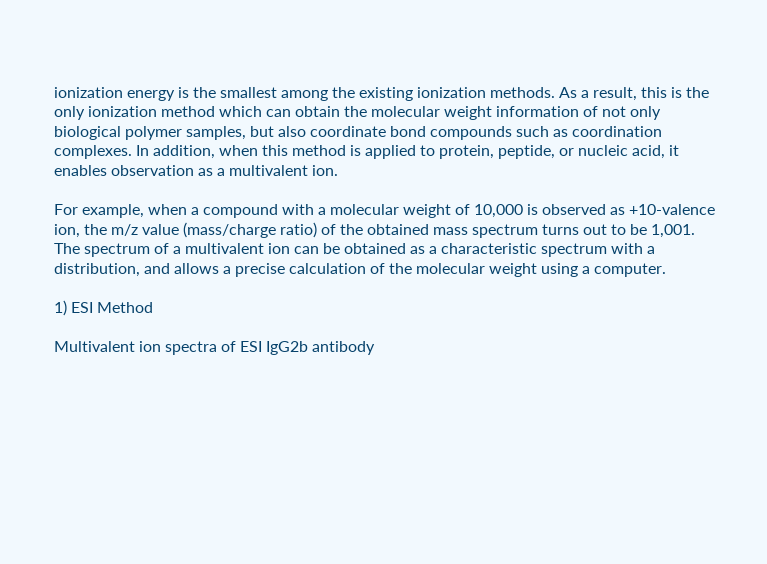ionization energy is the smallest among the existing ionization methods. As a result, this is the only ionization method which can obtain the molecular weight information of not only biological polymer samples, but also coordinate bond compounds such as coordination complexes. In addition, when this method is applied to protein, peptide, or nucleic acid, it enables observation as a multivalent ion.

For example, when a compound with a molecular weight of 10,000 is observed as +10-valence ion, the m/z value (mass/charge ratio) of the obtained mass spectrum turns out to be 1,001. The spectrum of a multivalent ion can be obtained as a characteristic spectrum with a distribution, and allows a precise calculation of the molecular weight using a computer.

1) ESI Method

Multivalent ion spectra of ESI IgG2b antibody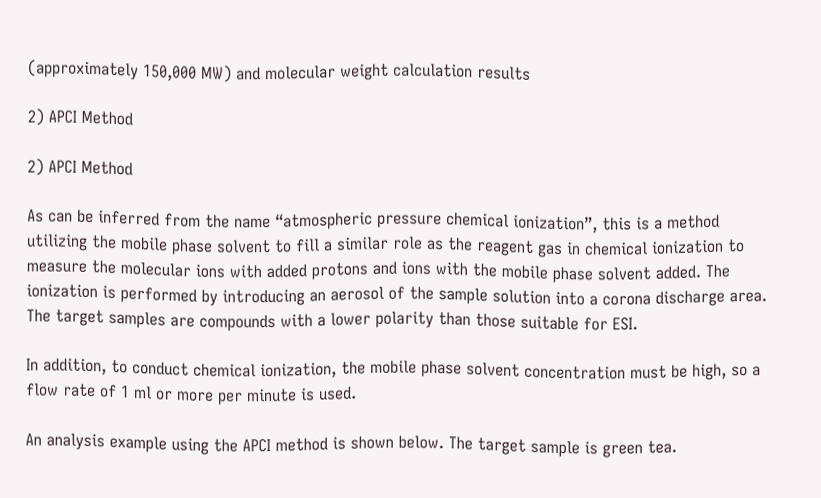(approximately 150,000 MW) and molecular weight calculation results

2) APCI Method

2) APCI Method

As can be inferred from the name “atmospheric pressure chemical ionization”, this is a method utilizing the mobile phase solvent to fill a similar role as the reagent gas in chemical ionization to measure the molecular ions with added protons and ions with the mobile phase solvent added. The ionization is performed by introducing an aerosol of the sample solution into a corona discharge area. The target samples are compounds with a lower polarity than those suitable for ESI.

In addition, to conduct chemical ionization, the mobile phase solvent concentration must be high, so a flow rate of 1 ml or more per minute is used.

An analysis example using the APCI method is shown below. The target sample is green tea.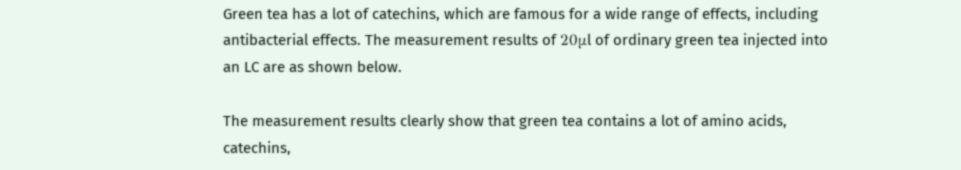Green tea has a lot of catechins, which are famous for a wide range of effects, including antibacterial effects. The measurement results of 20μl of ordinary green tea injected into an LC are as shown below.

The measurement results clearly show that green tea contains a lot of amino acids, catechins,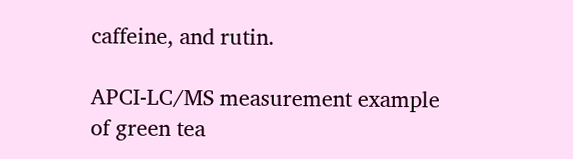caffeine, and rutin.

APCI-LC/MS measurement example of green tea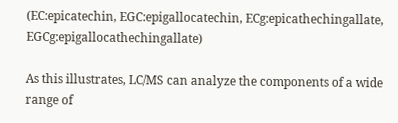(EC:epicatechin, EGC:epigallocatechin, ECg:epicathechingallate, EGCg:epigallocathechingallate)

As this illustrates, LC/MS can analyze the components of a wide range of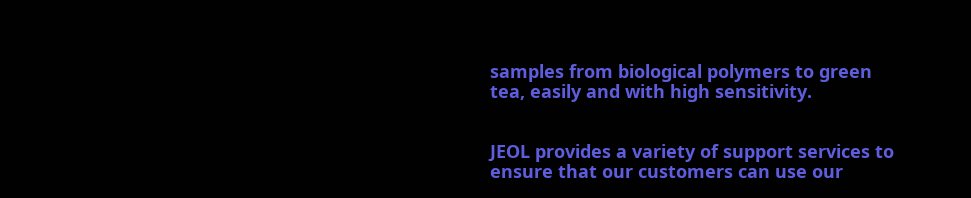samples from biological polymers to green tea, easily and with high sensitivity.


JEOL provides a variety of support services to ensure that our customers can use our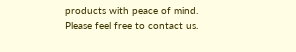products with peace of mind.
Please feel free to contact us.